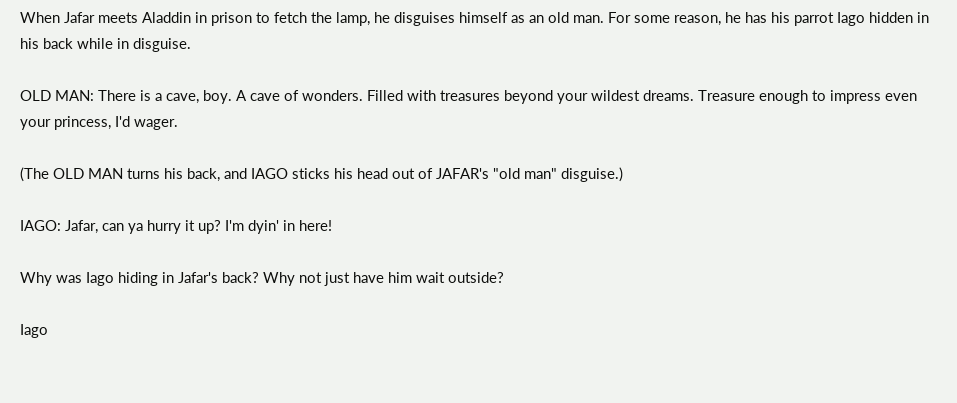When Jafar meets Aladdin in prison to fetch the lamp, he disguises himself as an old man. For some reason, he has his parrot Iago hidden in his back while in disguise.

OLD MAN: There is a cave, boy. A cave of wonders. Filled with treasures beyond your wildest dreams. Treasure enough to impress even your princess, I'd wager.

(The OLD MAN turns his back, and IAGO sticks his head out of JAFAR's "old man" disguise.)

IAGO: Jafar, can ya hurry it up? I'm dyin' in here!

Why was Iago hiding in Jafar's back? Why not just have him wait outside?

Iago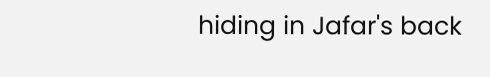hiding in Jafar's back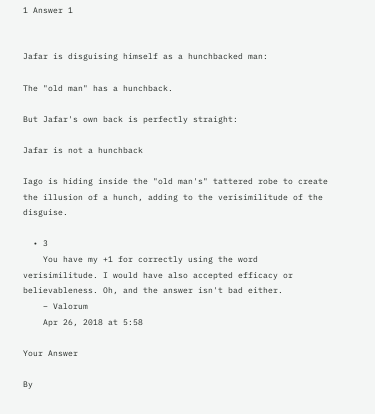1 Answer 1


Jafar is disguising himself as a hunchbacked man:

The "old man" has a hunchback.

But Jafar's own back is perfectly straight:

Jafar is not a hunchback

Iago is hiding inside the "old man's" tattered robe to create the illusion of a hunch, adding to the verisimilitude of the disguise.

  • 3
    You have my +1 for correctly using the word verisimilitude. I would have also accepted efficacy or believableness. Oh, and the answer isn't bad either.
    – Valorum
    Apr 26, 2018 at 5:58

Your Answer

By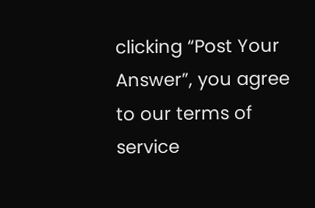clicking “Post Your Answer”, you agree to our terms of service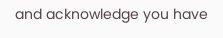and acknowledge you have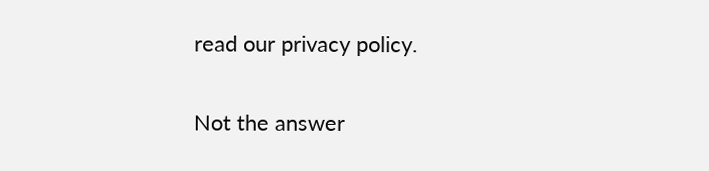read our privacy policy.

Not the answer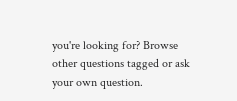you're looking for? Browse other questions tagged or ask your own question.